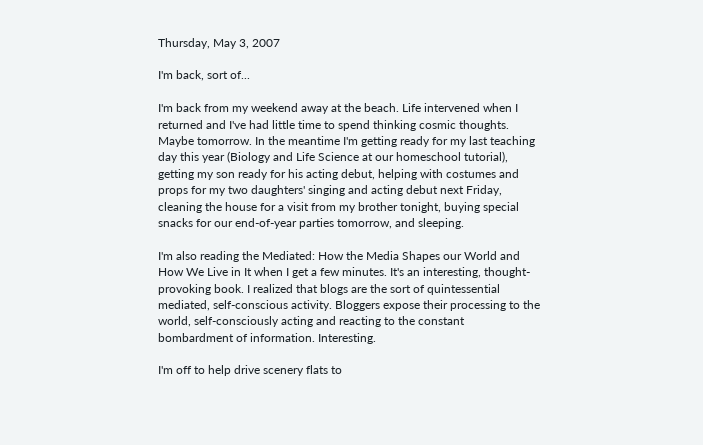Thursday, May 3, 2007

I'm back, sort of...

I'm back from my weekend away at the beach. Life intervened when I returned and I've had little time to spend thinking cosmic thoughts. Maybe tomorrow. In the meantime I'm getting ready for my last teaching day this year (Biology and Life Science at our homeschool tutorial), getting my son ready for his acting debut, helping with costumes and props for my two daughters' singing and acting debut next Friday, cleaning the house for a visit from my brother tonight, buying special snacks for our end-of-year parties tomorrow, and sleeping.

I'm also reading the Mediated: How the Media Shapes our World and How We Live in It when I get a few minutes. It's an interesting, thought-provoking book. I realized that blogs are the sort of quintessential mediated, self-conscious activity. Bloggers expose their processing to the world, self-consciously acting and reacting to the constant bombardment of information. Interesting.

I'm off to help drive scenery flats to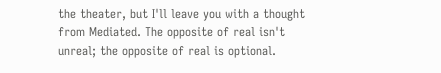the theater, but I'll leave you with a thought from Mediated. The opposite of real isn't unreal; the opposite of real is optional.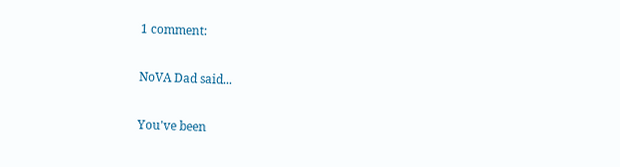1 comment:

NoVA Dad said...

You've been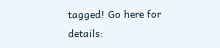tagged! Go here for details: